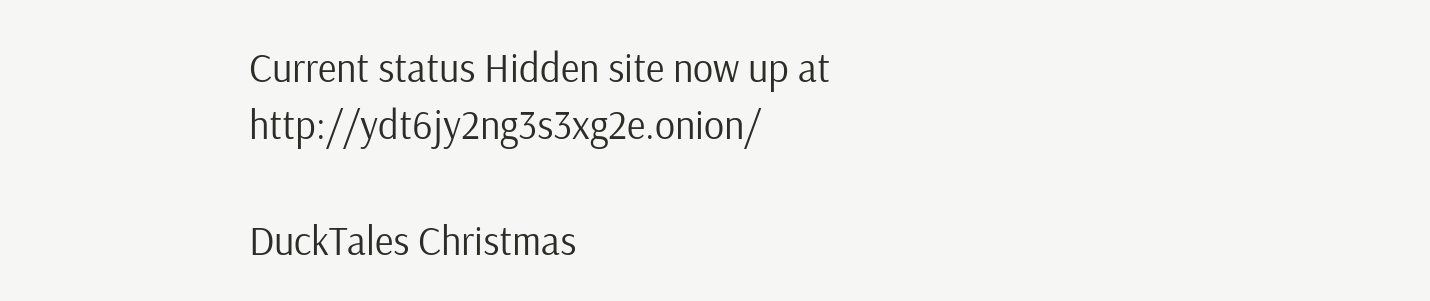Current status Hidden site now up at http://ydt6jy2ng3s3xg2e.onion/

DuckTales Christmas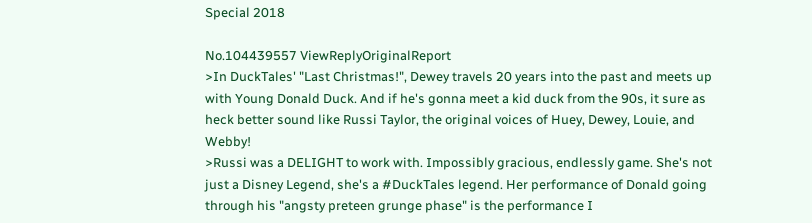Special 2018

No.104439557 ViewReplyOriginalReport
>In DuckTales' "Last Christmas!", Dewey travels 20 years into the past and meets up with Young Donald Duck. And if he's gonna meet a kid duck from the 90s, it sure as heck better sound like Russi Taylor, the original voices of Huey, Dewey, Louie, and Webby!
>Russi was a DELIGHT to work with. Impossibly gracious, endlessly game. She's not just a Disney Legend, she's a #DuckTales legend. Her performance of Donald going through his "angsty preteen grunge phase" is the performance I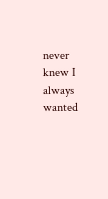never knew I always wanted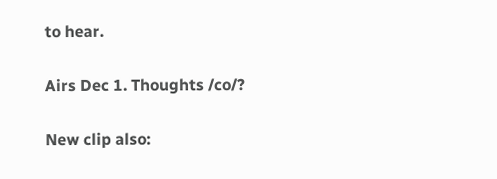to hear.

Airs Dec 1. Thoughts /co/?

New clip also: